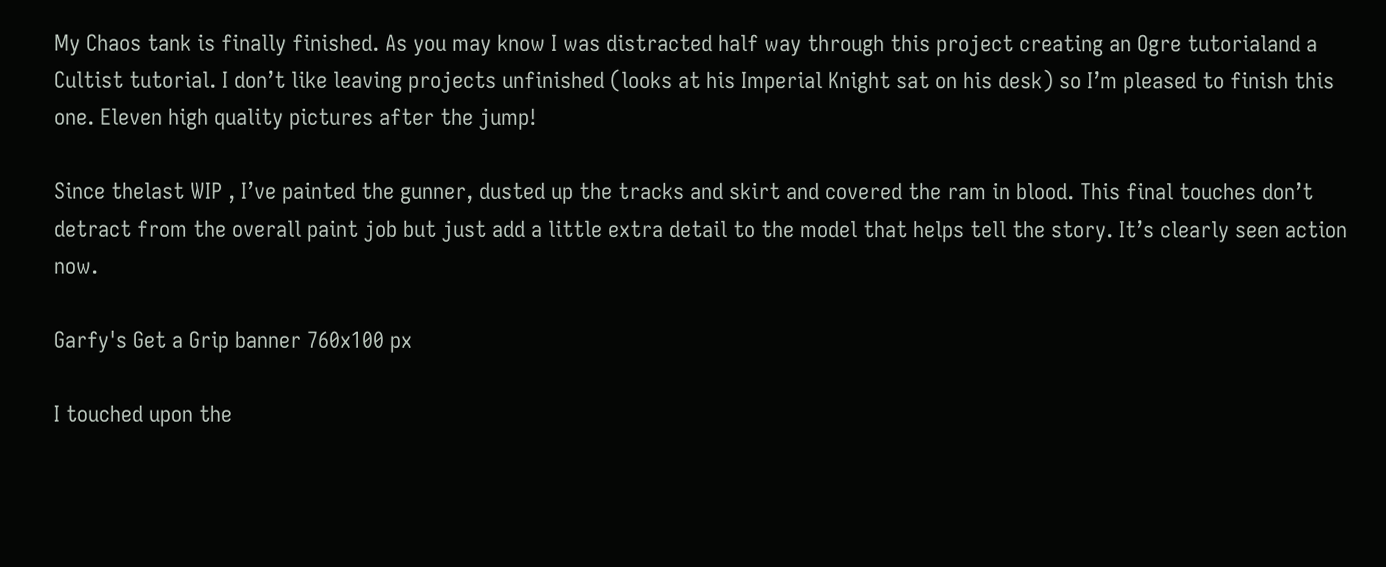My Chaos tank is finally finished. As you may know I was distracted half way through this project creating an Ogre tutorialand a Cultist tutorial. I don’t like leaving projects unfinished (looks at his Imperial Knight sat on his desk) so I’m pleased to finish this one. Eleven high quality pictures after the jump!

Since thelast WIP , I’ve painted the gunner, dusted up the tracks and skirt and covered the ram in blood. This final touches don’t detract from the overall paint job but just add a little extra detail to the model that helps tell the story. It’s clearly seen action now.

Garfy's Get a Grip banner 760x100 px

I touched upon the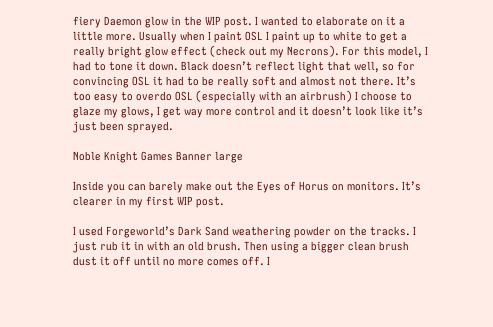fiery Daemon glow in the WIP post. I wanted to elaborate on it a little more. Usually when I paint OSL I paint up to white to get a really bright glow effect (check out my Necrons). For this model, I had to tone it down. Black doesn’t reflect light that well, so for convincing OSL it had to be really soft and almost not there. It’s too easy to overdo OSL (especially with an airbrush) I choose to glaze my glows, I get way more control and it doesn’t look like it’s just been sprayed.

Noble Knight Games Banner large

Inside you can barely make out the Eyes of Horus on monitors. It’s clearer in my first WIP post.

I used Forgeworld’s Dark Sand weathering powder on the tracks. I just rub it in with an old brush. Then using a bigger clean brush dust it off until no more comes off. I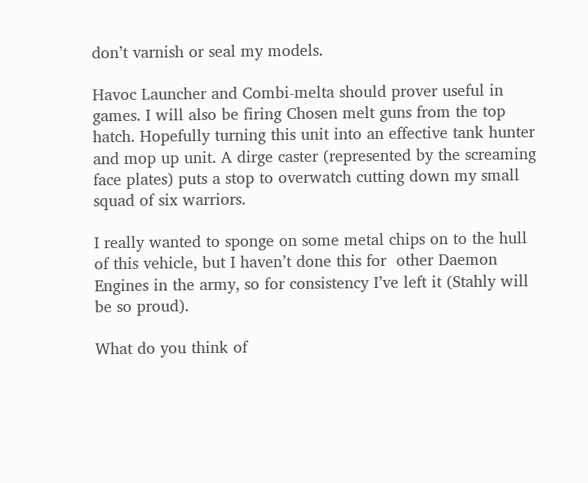don’t varnish or seal my models.

Havoc Launcher and Combi-melta should prover useful in games. I will also be firing Chosen melt guns from the top hatch. Hopefully turning this unit into an effective tank hunter and mop up unit. A dirge caster (represented by the screaming face plates) puts a stop to overwatch cutting down my small squad of six warriors.

I really wanted to sponge on some metal chips on to the hull of this vehicle, but I haven’t done this for  other Daemon Engines in the army, so for consistency I’ve left it (Stahly will be so proud).

What do you think of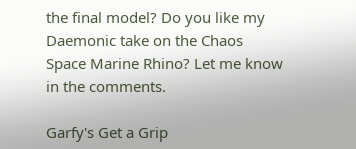the final model? Do you like my Daemonic take on the Chaos Space Marine Rhino? Let me know in the comments.

Garfy's Get a Grip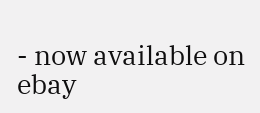- now available on ebay